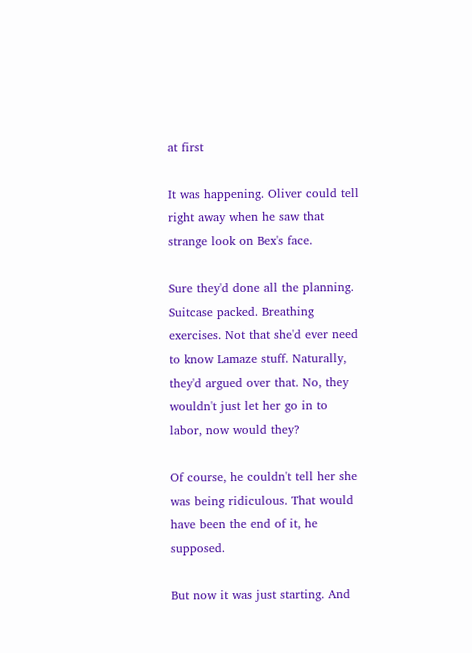at first

It was happening. Oliver could tell right away when he saw that strange look on Bex's face.

Sure they'd done all the planning. Suitcase packed. Breathing exercises. Not that she'd ever need to know Lamaze stuff. Naturally, they'd argued over that. No, they wouldn't just let her go in to labor, now would they?

Of course, he couldn't tell her she was being ridiculous. That would have been the end of it, he supposed.

But now it was just starting. And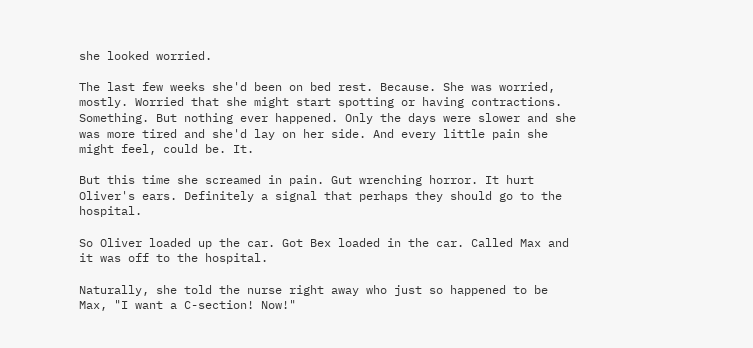she looked worried.

The last few weeks she'd been on bed rest. Because. She was worried, mostly. Worried that she might start spotting or having contractions. Something. But nothing ever happened. Only the days were slower and she was more tired and she'd lay on her side. And every little pain she might feel, could be. It.

But this time she screamed in pain. Gut wrenching horror. It hurt Oliver's ears. Definitely a signal that perhaps they should go to the hospital.

So Oliver loaded up the car. Got Bex loaded in the car. Called Max and it was off to the hospital.

Naturally, she told the nurse right away who just so happened to be Max, "I want a C-section! Now!"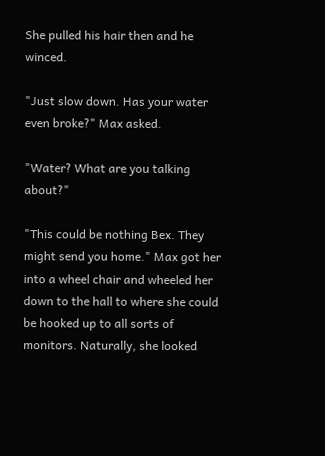She pulled his hair then and he winced.

"Just slow down. Has your water even broke?" Max asked.

"Water? What are you talking about?"

"This could be nothing Bex. They might send you home." Max got her into a wheel chair and wheeled her down to the hall to where she could be hooked up to all sorts of monitors. Naturally, she looked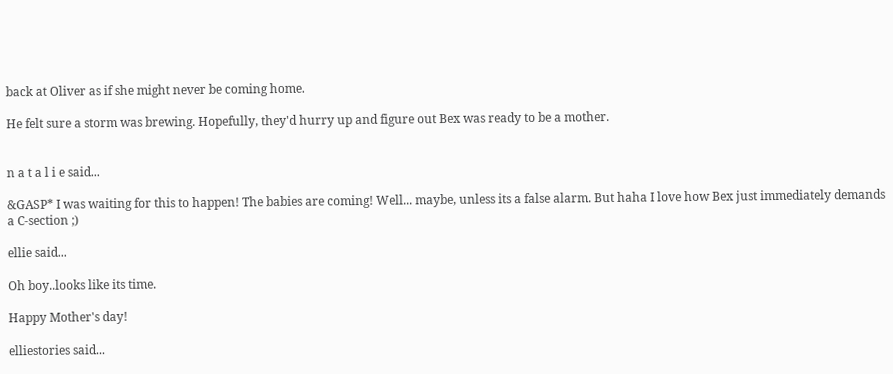back at Oliver as if she might never be coming home.

He felt sure a storm was brewing. Hopefully, they'd hurry up and figure out Bex was ready to be a mother.


n a t a l i e said...

&GASP* I was waiting for this to happen! The babies are coming! Well... maybe, unless its a false alarm. But haha I love how Bex just immediately demands a C-section ;)

ellie said...

Oh boy..looks like its time.

Happy Mother's day!

elliestories said...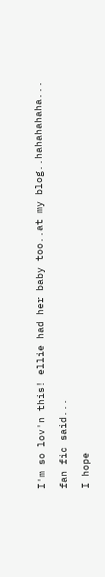I'm so lov'n this! ellie had her baby too..at my blog..hahahahaha...

fan fic said...

I hope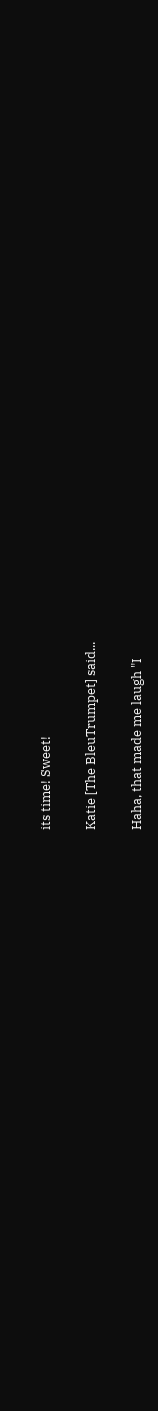its time! Sweet!

Katie [The BleuTrumpet] said...

Haha, that made me laugh "I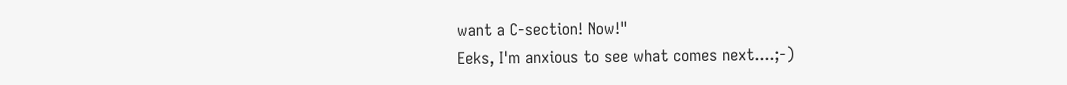want a C-section! Now!"
Eeks, I'm anxious to see what comes next....;-)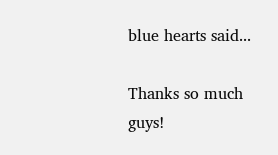blue hearts said...

Thanks so much guys!